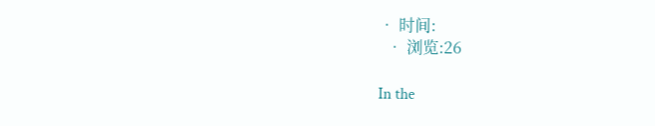• 时间:
  • 浏览:26

In the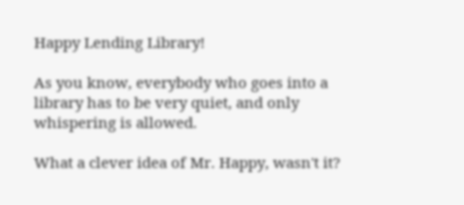Happy Lending Library!

As you know, everybody who goes into a library has to be very quiet, and only whispering is allowed.

What a clever idea of Mr. Happy, wasn't it?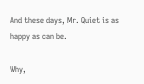And these days, Mr. Quiet is as happy as can be.

Why,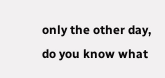only the other day, do you know what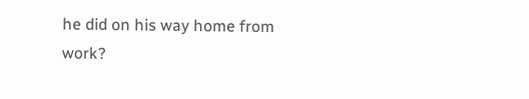he did on his way home from work?